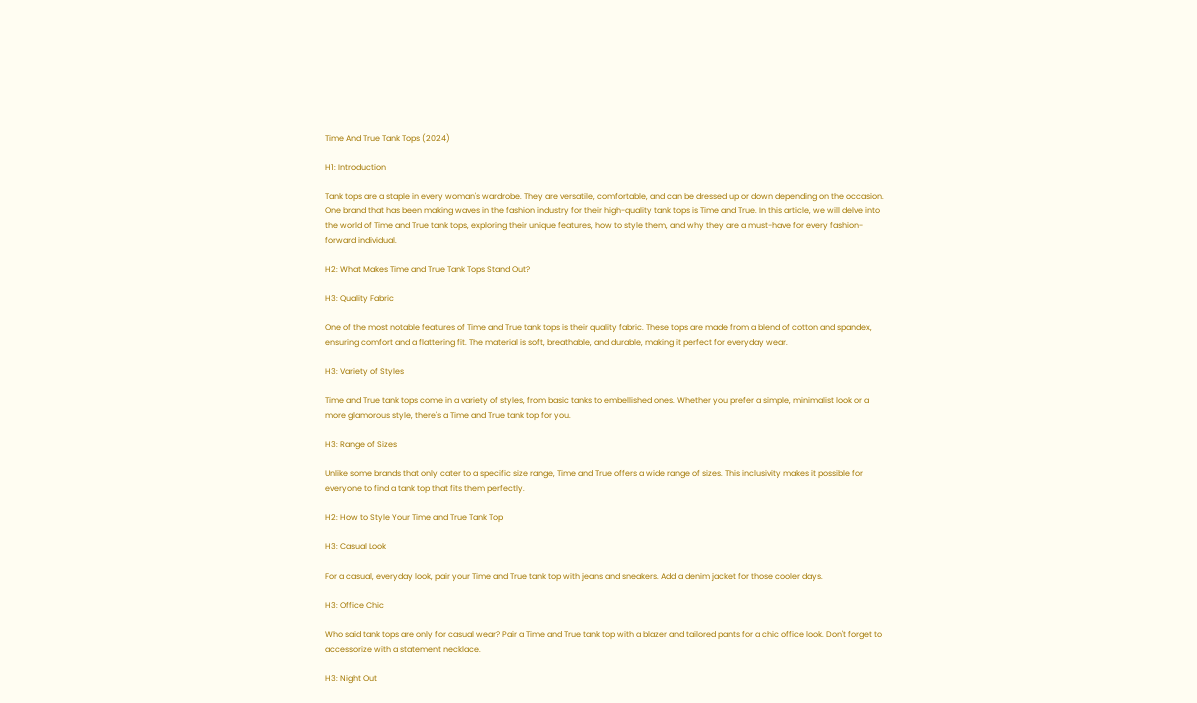Time And True Tank Tops (2024)

H1: Introduction

Tank tops are a staple in every woman's wardrobe. They are versatile, comfortable, and can be dressed up or down depending on the occasion. One brand that has been making waves in the fashion industry for their high-quality tank tops is Time and True. In this article, we will delve into the world of Time and True tank tops, exploring their unique features, how to style them, and why they are a must-have for every fashion-forward individual.

H2: What Makes Time and True Tank Tops Stand Out?

H3: Quality Fabric

One of the most notable features of Time and True tank tops is their quality fabric. These tops are made from a blend of cotton and spandex, ensuring comfort and a flattering fit. The material is soft, breathable, and durable, making it perfect for everyday wear.

H3: Variety of Styles

Time and True tank tops come in a variety of styles, from basic tanks to embellished ones. Whether you prefer a simple, minimalist look or a more glamorous style, there's a Time and True tank top for you.

H3: Range of Sizes

Unlike some brands that only cater to a specific size range, Time and True offers a wide range of sizes. This inclusivity makes it possible for everyone to find a tank top that fits them perfectly.

H2: How to Style Your Time and True Tank Top

H3: Casual Look

For a casual, everyday look, pair your Time and True tank top with jeans and sneakers. Add a denim jacket for those cooler days.

H3: Office Chic

Who said tank tops are only for casual wear? Pair a Time and True tank top with a blazer and tailored pants for a chic office look. Don't forget to accessorize with a statement necklace.

H3: Night Out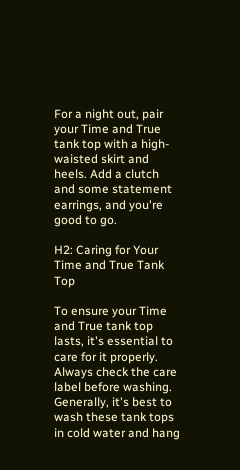For a night out, pair your Time and True tank top with a high-waisted skirt and heels. Add a clutch and some statement earrings, and you're good to go.

H2: Caring for Your Time and True Tank Top

To ensure your Time and True tank top lasts, it's essential to care for it properly. Always check the care label before washing. Generally, it's best to wash these tank tops in cold water and hang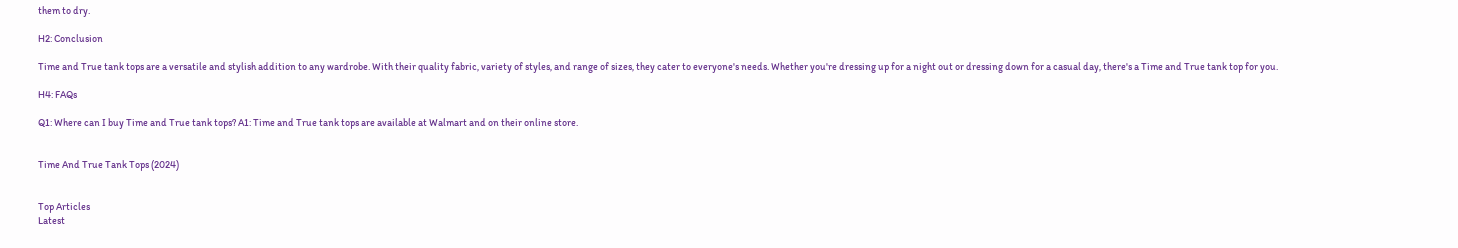them to dry.

H2: Conclusion

Time and True tank tops are a versatile and stylish addition to any wardrobe. With their quality fabric, variety of styles, and range of sizes, they cater to everyone's needs. Whether you're dressing up for a night out or dressing down for a casual day, there's a Time and True tank top for you.

H4: FAQs

Q1: Where can I buy Time and True tank tops? A1: Time and True tank tops are available at Walmart and on their online store.


Time And True Tank Tops (2024)


Top Articles
Latest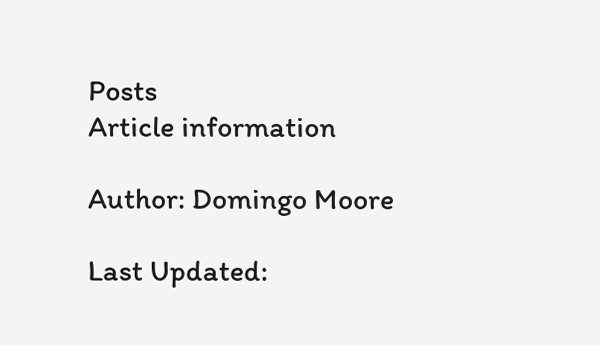Posts
Article information

Author: Domingo Moore

Last Updated: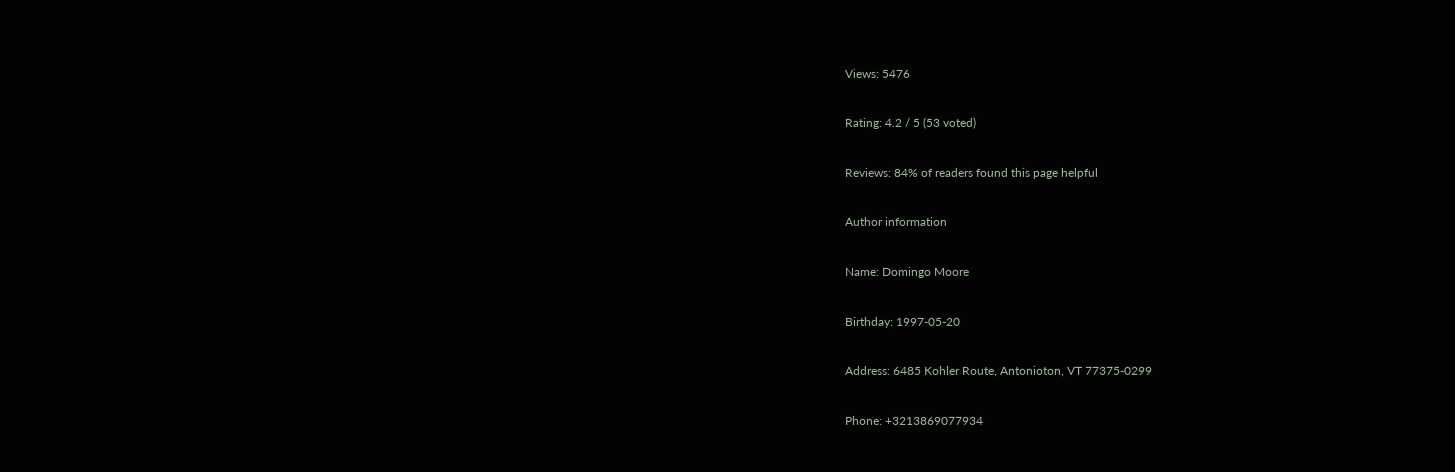Views: 5476

Rating: 4.2 / 5 (53 voted)

Reviews: 84% of readers found this page helpful

Author information

Name: Domingo Moore

Birthday: 1997-05-20

Address: 6485 Kohler Route, Antonioton, VT 77375-0299

Phone: +3213869077934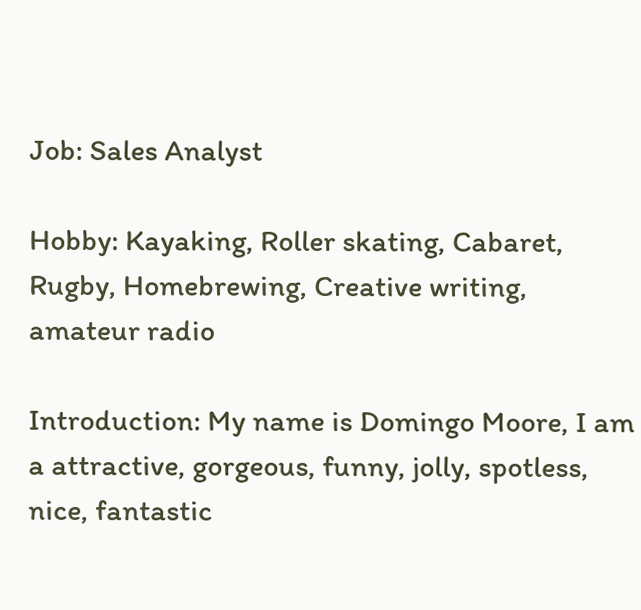Job: Sales Analyst

Hobby: Kayaking, Roller skating, Cabaret, Rugby, Homebrewing, Creative writing, amateur radio

Introduction: My name is Domingo Moore, I am a attractive, gorgeous, funny, jolly, spotless, nice, fantastic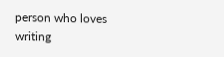person who loves writing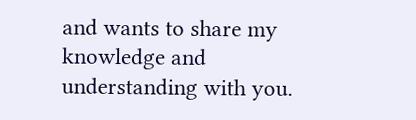and wants to share my knowledge and understanding with you.